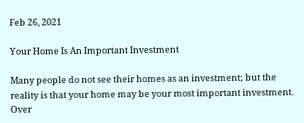Feb 26, 2021

Your Home Is An Important Investment

Many people do not see their homes as an investment; but the reality is that your home may be your most important investment.  Over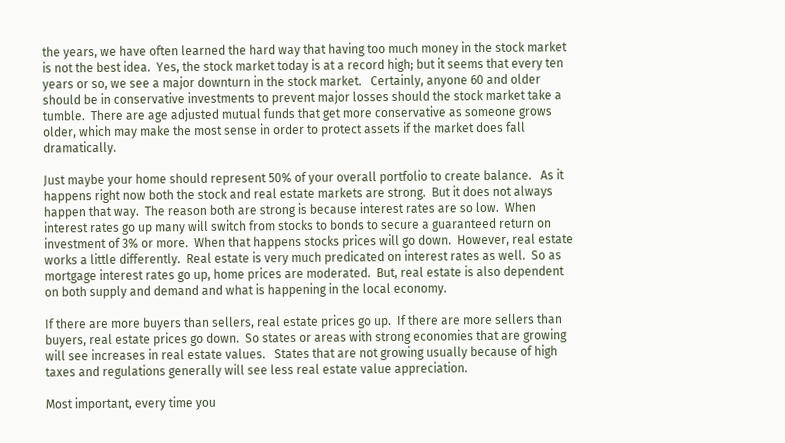the years, we have often learned the hard way that having too much money in the stock market is not the best idea.  Yes, the stock market today is at a record high; but it seems that every ten years or so, we see a major downturn in the stock market.   Certainly, anyone 60 and older should be in conservative investments to prevent major losses should the stock market take a tumble.  There are age adjusted mutual funds that get more conservative as someone grows older, which may make the most sense in order to protect assets if the market does fall dramatically.

Just maybe your home should represent 50% of your overall portfolio to create balance.   As it happens right now both the stock and real estate markets are strong.  But it does not always happen that way.  The reason both are strong is because interest rates are so low.  When interest rates go up many will switch from stocks to bonds to secure a guaranteed return on investment of 3% or more.  When that happens stocks prices will go down.  However, real estate works a little differently.  Real estate is very much predicated on interest rates as well.  So as mortgage interest rates go up, home prices are moderated.  But, real estate is also dependent on both supply and demand and what is happening in the local economy.

If there are more buyers than sellers, real estate prices go up.  If there are more sellers than buyers, real estate prices go down.  So states or areas with strong economies that are growing will see increases in real estate values.   States that are not growing usually because of high taxes and regulations generally will see less real estate value appreciation.

Most important, every time you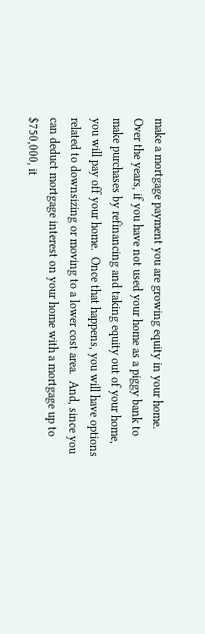make a mortgage payment you are growing equity in your home.  Over the years, if you have not used your home as a piggy bank to make purchases by refinancing and taking equity out of your home, you will pay off your home.  Once that happens, you will have options related to downsizing or moving to a lower cost area.  And, since you can deduct mortgage interest on your home with a mortgage up to $750,000, it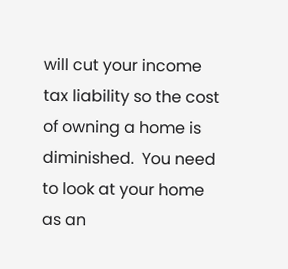will cut your income tax liability so the cost of owning a home is diminished.  You need to look at your home as an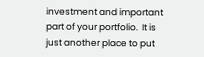investment and important part of your portfolio.  It is just another place to put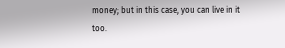money; but in this case, you can live in it too.